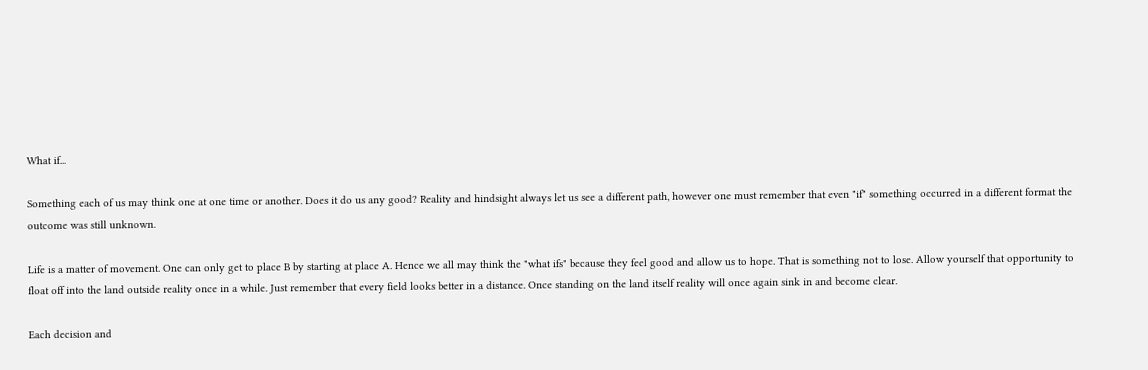What if...

Something each of us may think one at one time or another. Does it do us any good? Reality and hindsight always let us see a different path, however one must remember that even "if" something occurred in a different format the outcome was still unknown.

Life is a matter of movement. One can only get to place B by starting at place A. Hence we all may think the "what ifs" because they feel good and allow us to hope. That is something not to lose. Allow yourself that opportunity to float off into the land outside reality once in a while. Just remember that every field looks better in a distance. Once standing on the land itself reality will once again sink in and become clear.

Each decision and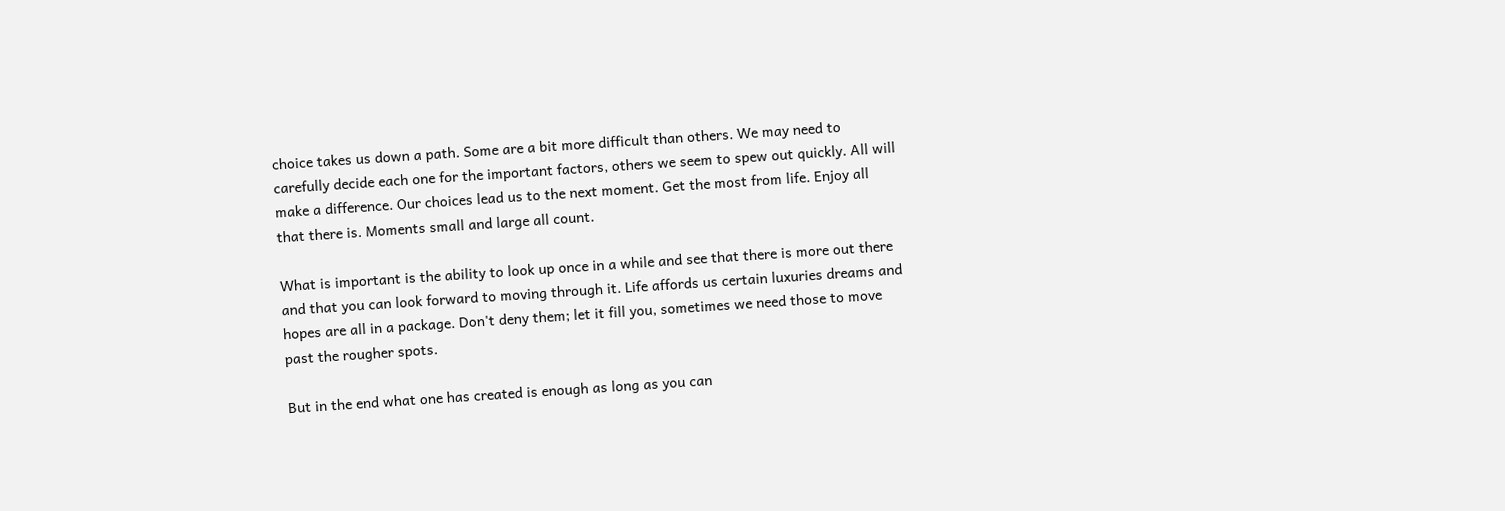choice takes us down a path. Some are a bit more difficult than others. We may need to carefully decide each one for the important factors, others we seem to spew out quickly. All will make a difference. Our choices lead us to the next moment. Get the most from life. Enjoy all that there is. Moments small and large all count.

What is important is the ability to look up once in a while and see that there is more out there and that you can look forward to moving through it. Life affords us certain luxuries dreams and hopes are all in a package. Don't deny them; let it fill you, sometimes we need those to move past the rougher spots.

But in the end what one has created is enough as long as you can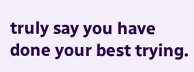truly say you have done your best trying.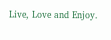Live, Love and Enjoy.